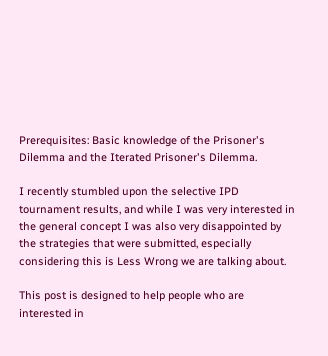Prerequisites: Basic knowledge of the Prisoner's Dilemma and the Iterated Prisoner's Dilemma.

I recently stumbled upon the selective IPD tournament results, and while I was very interested in the general concept I was also very disappointed by the strategies that were submitted, especially considering this is Less Wrong we are talking about.

This post is designed to help people who are interested in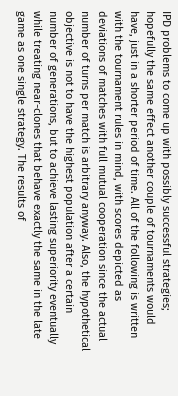IPD problems to come up with possibly successful strategies; hopefully the same effect another couple of tournaments would have, just in a shorter period of time. All of the following is written with the tournament rules in mind, with scores depicted as deviations of matches with full mutual cooperation since the actual number of turns per match is arbitrary anyway. Also, the hypothetical objective is not to have the highest population after a certain number of generations, but to achieve lasting superiority eventually while treating near-clones that behave exactly the same in the late game as one single strategy. The results of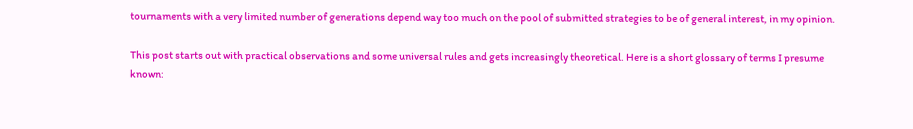tournaments with a very limited number of generations depend way too much on the pool of submitted strategies to be of general interest, in my opinion.

This post starts out with practical observations and some universal rules and gets increasingly theoretical. Here is a short glossary of terms I presume known: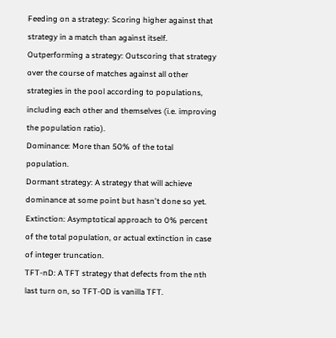Feeding on a strategy: Scoring higher against that strategy in a match than against itself.
Outperforming a strategy: Outscoring that strategy over the course of matches against all other strategies in the pool according to populations, including each other and themselves (i.e. improving the population ratio).
Dominance: More than 50% of the total population.
Dormant strategy: A strategy that will achieve dominance at some point but hasn't done so yet.
Extinction: Asymptotical approach to 0% percent of the total population, or actual extinction in case of integer truncation.
TFT-nD: A TFT strategy that defects from the nth last turn on, so TFT-0D is vanilla TFT.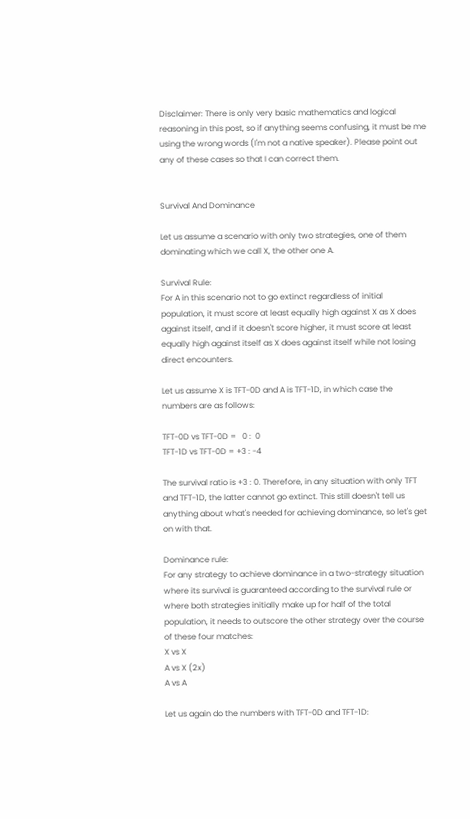Disclaimer: There is only very basic mathematics and logical reasoning in this post, so if anything seems confusing, it must be me using the wrong words (I'm not a native speaker). Please point out any of these cases so that I can correct them.


Survival And Dominance

Let us assume a scenario with only two strategies, one of them dominating which we call X, the other one A.

Survival Rule:
For A in this scenario not to go extinct regardless of initial population, it must score at least equally high against X as X does against itself, and if it doesn't score higher, it must score at least equally high against itself as X does against itself while not losing direct encounters.

Let us assume X is TFT-0D and A is TFT-1D, in which case the numbers are as follows:

TFT-0D vs TFT-0D =   0 :  0
TFT-1D vs TFT-0D = +3 : -4

The survival ratio is +3 : 0. Therefore, in any situation with only TFT and TFT-1D, the latter cannot go extinct. This still doesn't tell us anything about what's needed for achieving dominance, so let's get on with that.

Dominance rule:
For any strategy to achieve dominance in a two-strategy situation where its survival is guaranteed according to the survival rule or where both strategies initially make up for half of the total population, it needs to outscore the other strategy over the course of these four matches:
X vs X
A vs X (2x)
A vs A

Let us again do the numbers with TFT-0D and TFT-1D: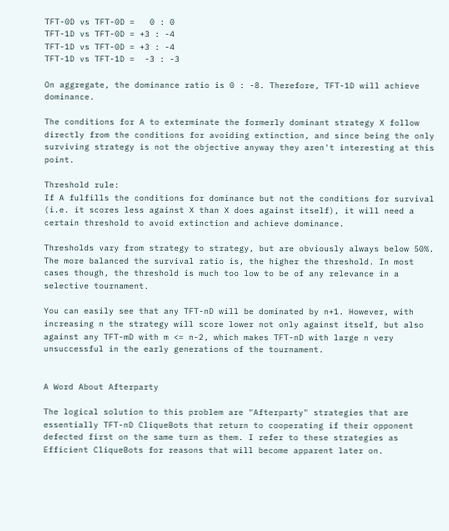TFT-0D vs TFT-0D =   0 : 0
TFT-1D vs TFT-0D = +3 : -4
TFT-1D vs TFT-0D = +3 : -4
TFT-1D vs TFT-1D =  -3 : -3

On aggregate, the dominance ratio is 0 : -8. Therefore, TFT-1D will achieve dominance.

The conditions for A to exterminate the formerly dominant strategy X follow directly from the conditions for avoiding extinction, and since being the only surviving strategy is not the objective anyway they aren't interesting at this point.

Threshold rule:
If A fulfills the conditions for dominance but not the conditions for survival (i.e. it scores less against X than X does against itself), it will need a certain threshold to avoid extinction and achieve dominance.

Thresholds vary from strategy to strategy, but are obviously always below 50%. The more balanced the survival ratio is, the higher the threshold. In most cases though, the threshold is much too low to be of any relevance in a selective tournament.

You can easily see that any TFT-nD will be dominated by n+1. However, with increasing n the strategy will score lower not only against itself, but also against any TFT-mD with m <= n-2, which makes TFT-nD with large n very unsuccessful in the early generations of the tournament.


A Word About Afterparty

The logical solution to this problem are "Afterparty" strategies that are essentially TFT-nD CliqueBots that return to cooperating if their opponent defected first on the same turn as them. I refer to these strategies as Efficient CliqueBots for reasons that will become apparent later on.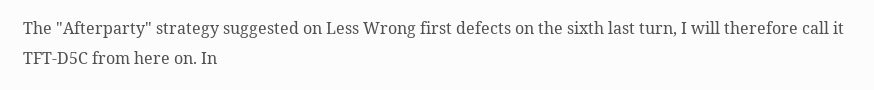The "Afterparty" strategy suggested on Less Wrong first defects on the sixth last turn, I will therefore call it TFT-D5C from here on. In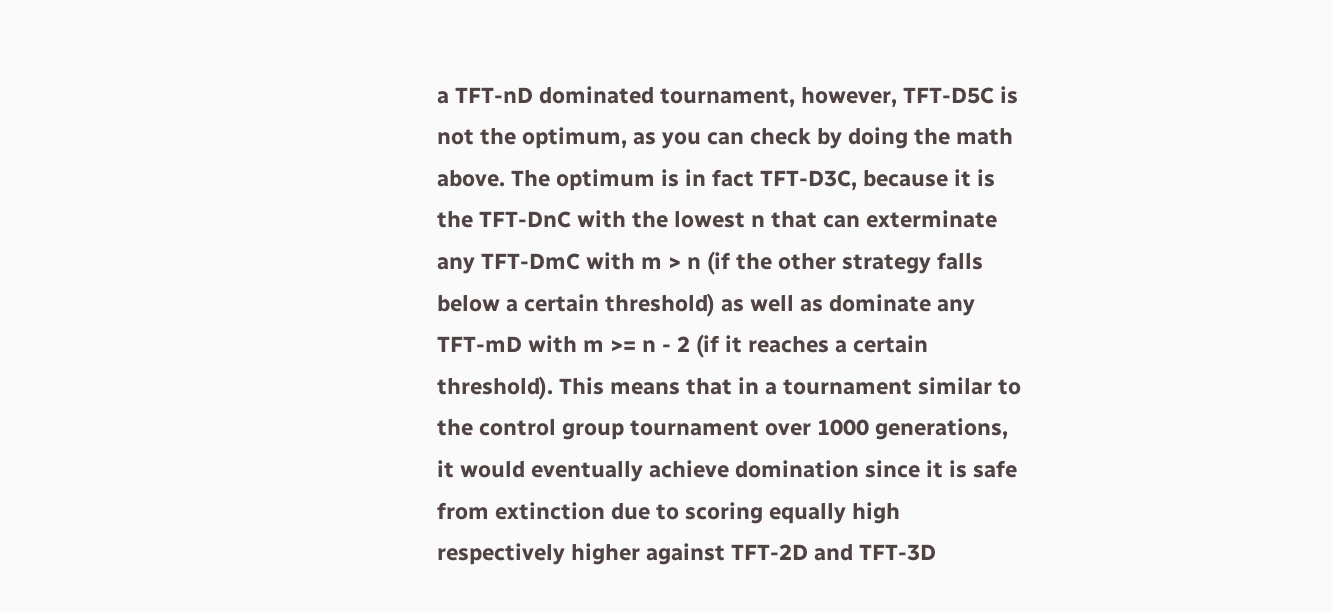a TFT-nD dominated tournament, however, TFT-D5C is not the optimum, as you can check by doing the math above. The optimum is in fact TFT-D3C, because it is the TFT-DnC with the lowest n that can exterminate any TFT-DmC with m > n (if the other strategy falls below a certain threshold) as well as dominate any TFT-mD with m >= n - 2 (if it reaches a certain threshold). This means that in a tournament similar to the control group tournament over 1000 generations, it would eventually achieve domination since it is safe from extinction due to scoring equally high respectively higher against TFT-2D and TFT-3D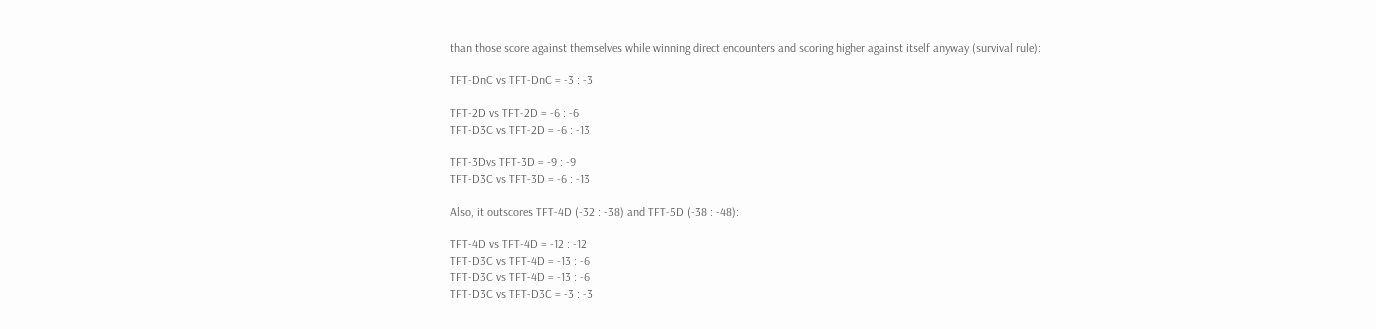than those score against themselves while winning direct encounters and scoring higher against itself anyway (survival rule):

TFT-DnC vs TFT-DnC = -3 : -3

TFT-2D vs TFT-2D = -6 : -6
TFT-D3C vs TFT-2D = -6 : -13

TFT-3Dvs TFT-3D = -9 : -9
TFT-D3C vs TFT-3D = -6 : -13

Also, it outscores TFT-4D (-32 : -38) and TFT-5D (-38 : -48):

TFT-4D vs TFT-4D = -12 : -12
TFT-D3C vs TFT-4D = -13 : -6
TFT-D3C vs TFT-4D = -13 : -6
TFT-D3C vs TFT-D3C = -3 : -3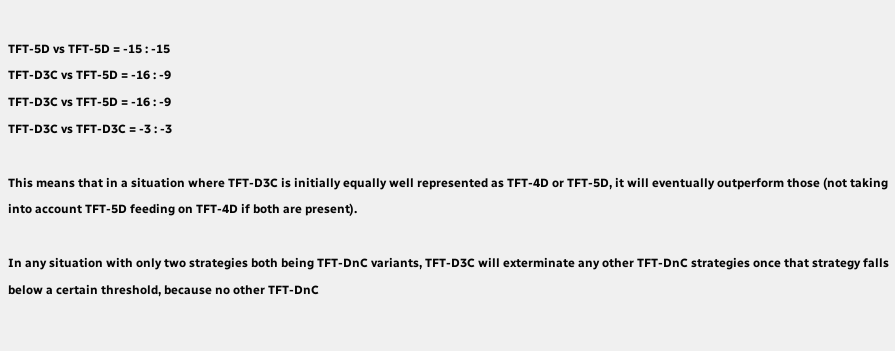TFT-5D vs TFT-5D = -15 : -15
TFT-D3C vs TFT-5D = -16 : -9
TFT-D3C vs TFT-5D = -16 : -9
TFT-D3C vs TFT-D3C = -3 : -3

This means that in a situation where TFT-D3C is initially equally well represented as TFT-4D or TFT-5D, it will eventually outperform those (not taking into account TFT-5D feeding on TFT-4D if both are present).

In any situation with only two strategies both being TFT-DnC variants, TFT-D3C will exterminate any other TFT-DnC strategies once that strategy falls below a certain threshold, because no other TFT-DnC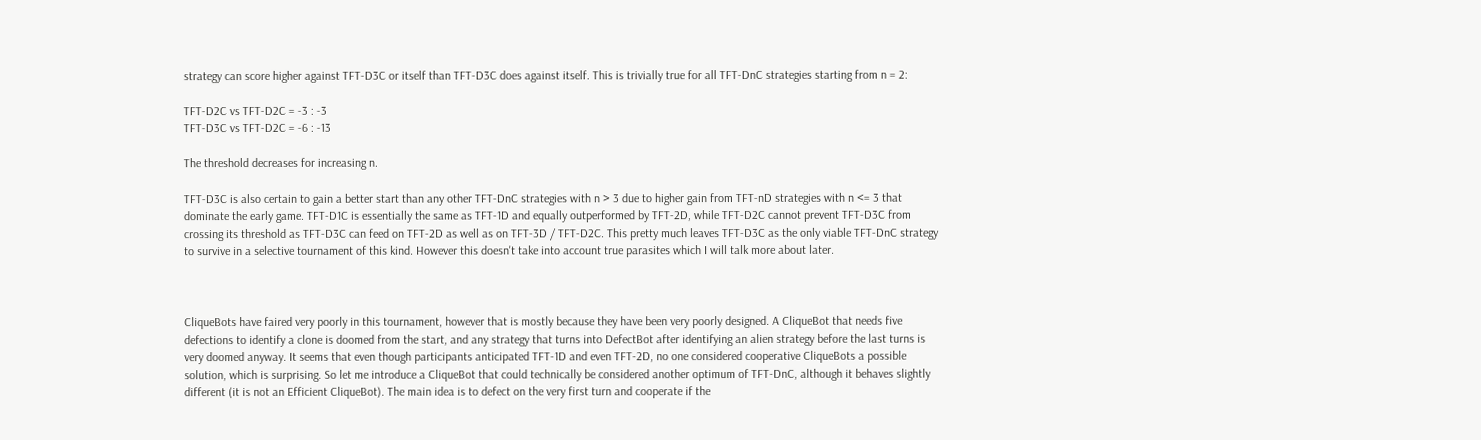strategy can score higher against TFT-D3C or itself than TFT-D3C does against itself. This is trivially true for all TFT-DnC strategies starting from n = 2:

TFT-D2C vs TFT-D2C = -3 : -3
TFT-D3C vs TFT-D2C = -6 : -13

The threshold decreases for increasing n.

TFT-D3C is also certain to gain a better start than any other TFT-DnC strategies with n > 3 due to higher gain from TFT-nD strategies with n <= 3 that dominate the early game. TFT-D1C is essentially the same as TFT-1D and equally outperformed by TFT-2D, while TFT-D2C cannot prevent TFT-D3C from crossing its threshold as TFT-D3C can feed on TFT-2D as well as on TFT-3D / TFT-D2C. This pretty much leaves TFT-D3C as the only viable TFT-DnC strategy to survive in a selective tournament of this kind. However this doesn't take into account true parasites which I will talk more about later.



CliqueBots have faired very poorly in this tournament, however that is mostly because they have been very poorly designed. A CliqueBot that needs five defections to identify a clone is doomed from the start, and any strategy that turns into DefectBot after identifying an alien strategy before the last turns is very doomed anyway. It seems that even though participants anticipated TFT-1D and even TFT-2D, no one considered cooperative CliqueBots a possible solution, which is surprising. So let me introduce a CliqueBot that could technically be considered another optimum of TFT-DnC, although it behaves slightly different (it is not an Efficient CliqueBot). The main idea is to defect on the very first turn and cooperate if the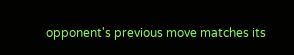opponent's previous move matches its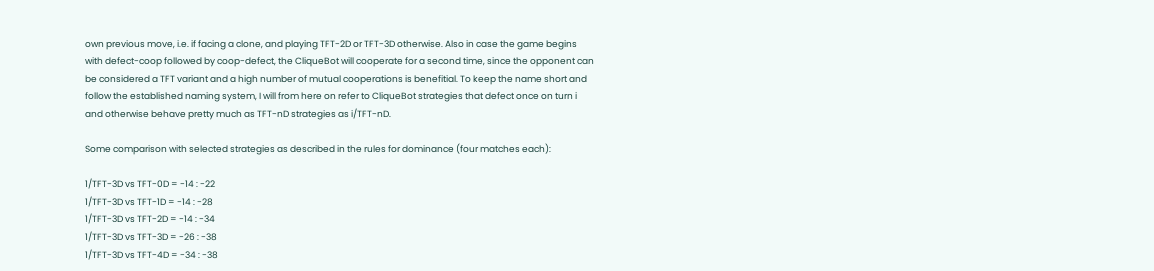own previous move, i.e. if facing a clone, and playing TFT-2D or TFT-3D otherwise. Also in case the game begins with defect-coop followed by coop-defect, the CliqueBot will cooperate for a second time, since the opponent can be considered a TFT variant and a high number of mutual cooperations is benefitial. To keep the name short and follow the established naming system, I will from here on refer to CliqueBot strategies that defect once on turn i and otherwise behave pretty much as TFT-nD strategies as i/TFT-nD.

Some comparison with selected strategies as described in the rules for dominance (four matches each):

1/TFT-3D vs TFT-0D = -14 : -22
1/TFT-3D vs TFT-1D = -14 : -28
1/TFT-3D vs TFT-2D = -14 : -34
1/TFT-3D vs TFT-3D = -26 : -38
1/TFT-3D vs TFT-4D = -34 : -38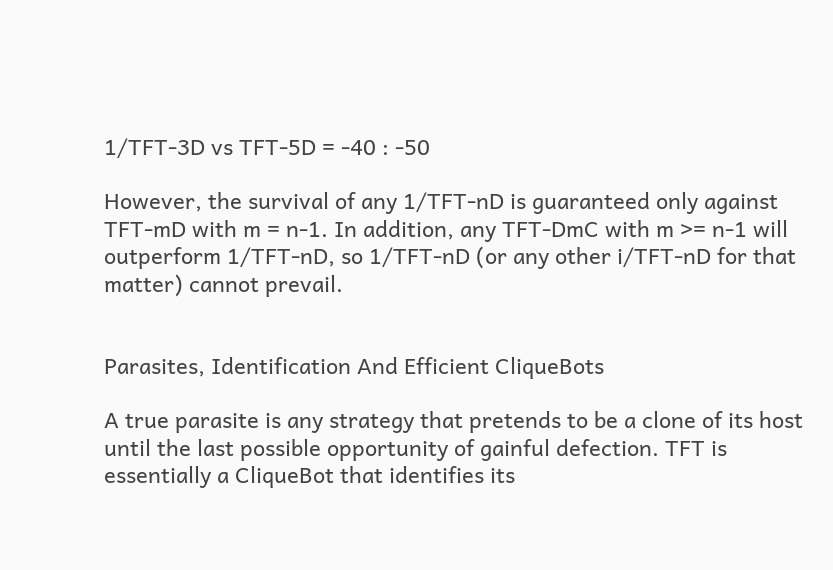1/TFT-3D vs TFT-5D = -40 : -50

However, the survival of any 1/TFT-nD is guaranteed only against TFT-mD with m = n-1. In addition, any TFT-DmC with m >= n-1 will outperform 1/TFT-nD, so 1/TFT-nD (or any other i/TFT-nD for that matter) cannot prevail.


Parasites, Identification And Efficient CliqueBots

A true parasite is any strategy that pretends to be a clone of its host until the last possible opportunity of gainful defection. TFT is essentially a CliqueBot that identifies its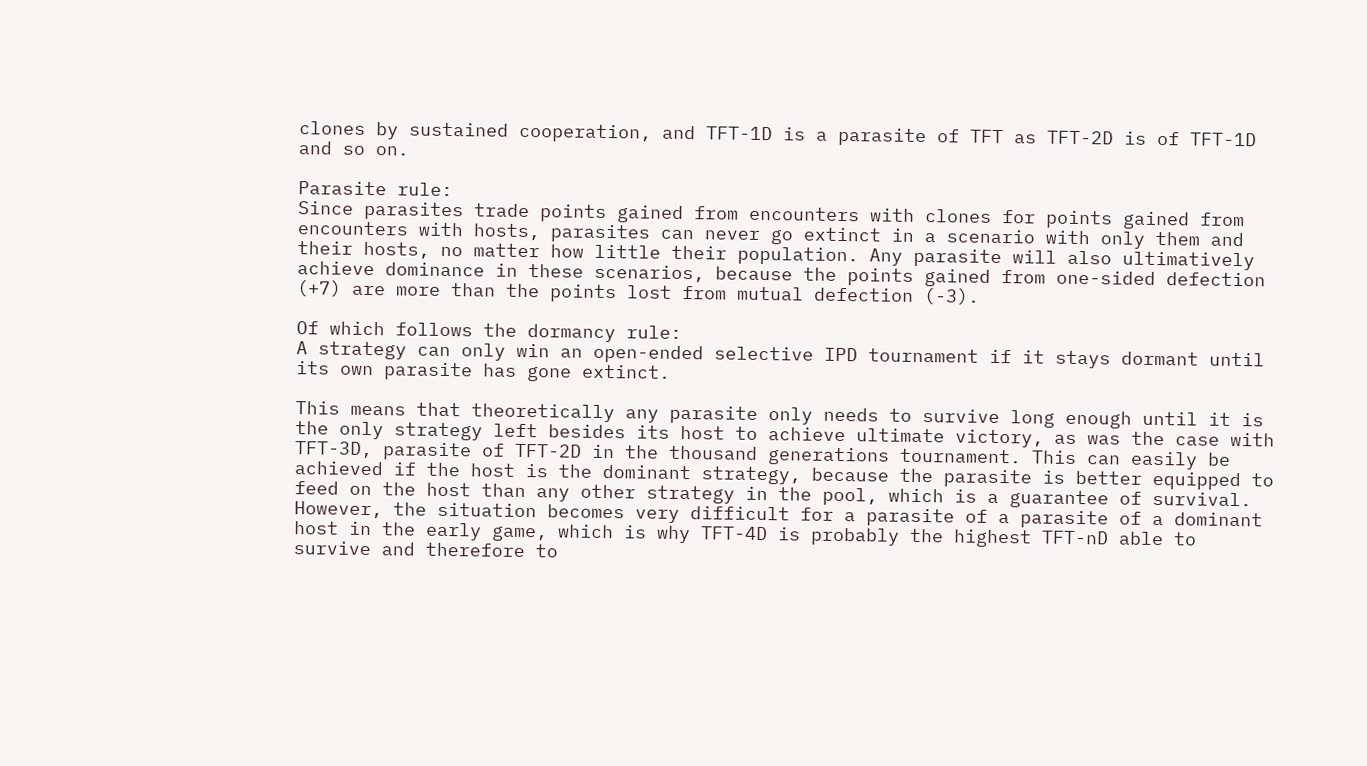clones by sustained cooperation, and TFT-1D is a parasite of TFT as TFT-2D is of TFT-1D and so on.

Parasite rule:
Since parasites trade points gained from encounters with clones for points gained from encounters with hosts, parasites can never go extinct in a scenario with only them and their hosts, no matter how little their population. Any parasite will also ultimatively achieve dominance in these scenarios, because the points gained from one-sided defection (+7) are more than the points lost from mutual defection (-3).

Of which follows the dormancy rule:
A strategy can only win an open-ended selective IPD tournament if it stays dormant until its own parasite has gone extinct.

This means that theoretically any parasite only needs to survive long enough until it is the only strategy left besides its host to achieve ultimate victory, as was the case with TFT-3D, parasite of TFT-2D in the thousand generations tournament. This can easily be achieved if the host is the dominant strategy, because the parasite is better equipped to feed on the host than any other strategy in the pool, which is a guarantee of survival. However, the situation becomes very difficult for a parasite of a parasite of a dominant host in the early game, which is why TFT-4D is probably the highest TFT-nD able to survive and therefore to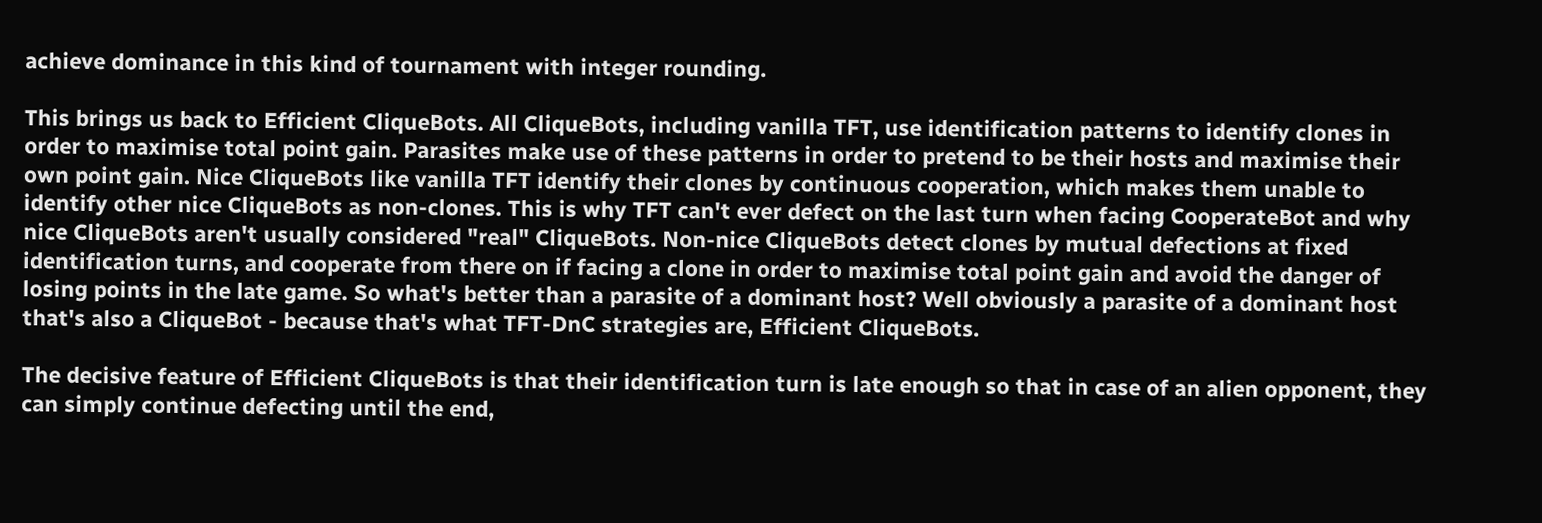achieve dominance in this kind of tournament with integer rounding.

This brings us back to Efficient CliqueBots. All CliqueBots, including vanilla TFT, use identification patterns to identify clones in order to maximise total point gain. Parasites make use of these patterns in order to pretend to be their hosts and maximise their own point gain. Nice CliqueBots like vanilla TFT identify their clones by continuous cooperation, which makes them unable to identify other nice CliqueBots as non-clones. This is why TFT can't ever defect on the last turn when facing CooperateBot and why nice CliqueBots aren't usually considered "real" CliqueBots. Non-nice CliqueBots detect clones by mutual defections at fixed identification turns, and cooperate from there on if facing a clone in order to maximise total point gain and avoid the danger of losing points in the late game. So what's better than a parasite of a dominant host? Well obviously a parasite of a dominant host that's also a CliqueBot - because that's what TFT-DnC strategies are, Efficient CliqueBots.

The decisive feature of Efficient CliqueBots is that their identification turn is late enough so that in case of an alien opponent, they can simply continue defecting until the end,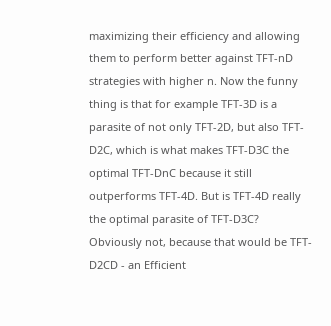maximizing their efficiency and allowing them to perform better against TFT-nD strategies with higher n. Now the funny thing is that for example TFT-3D is a parasite of not only TFT-2D, but also TFT-D2C, which is what makes TFT-D3C the optimal TFT-DnC because it still outperforms TFT-4D. But is TFT-4D really the optimal parasite of TFT-D3C? Obviously not, because that would be TFT-D2CD - an Efficient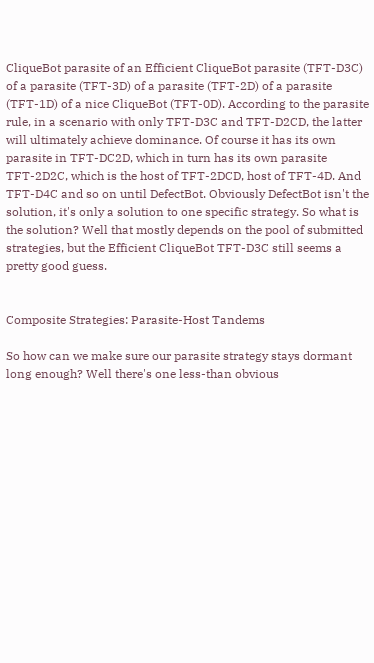CliqueBot parasite of an Efficient CliqueBot parasite (TFT-D3C) of a parasite (TFT-3D) of a parasite (TFT-2D) of a parasite (TFT-1D) of a nice CliqueBot (TFT-0D). According to the parasite rule, in a scenario with only TFT-D3C and TFT-D2CD, the latter will ultimately achieve dominance. Of course it has its own parasite in TFT-DC2D, which in turn has its own parasite TFT-2D2C, which is the host of TFT-2DCD, host of TFT-4D. And TFT-D4C and so on until DefectBot. Obviously DefectBot isn't the solution, it's only a solution to one specific strategy. So what is the solution? Well that mostly depends on the pool of submitted strategies, but the Efficient CliqueBot TFT-D3C still seems a pretty good guess.


Composite Strategies: Parasite-Host Tandems

So how can we make sure our parasite strategy stays dormant long enough? Well there's one less-than obvious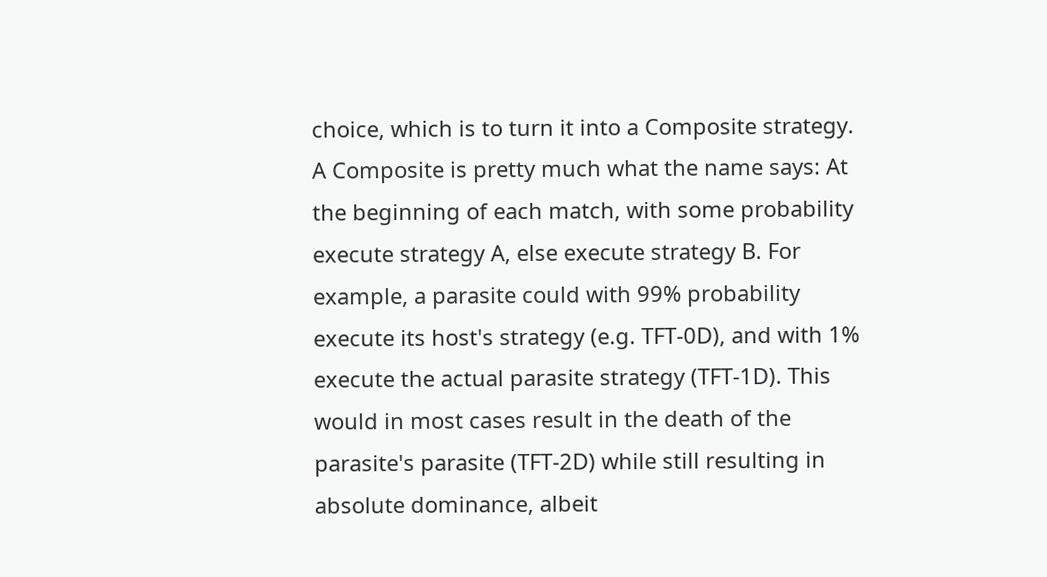choice, which is to turn it into a Composite strategy. A Composite is pretty much what the name says: At the beginning of each match, with some probability execute strategy A, else execute strategy B. For example, a parasite could with 99% probability execute its host's strategy (e.g. TFT-0D), and with 1% execute the actual parasite strategy (TFT-1D). This would in most cases result in the death of the parasite's parasite (TFT-2D) while still resulting in absolute dominance, albeit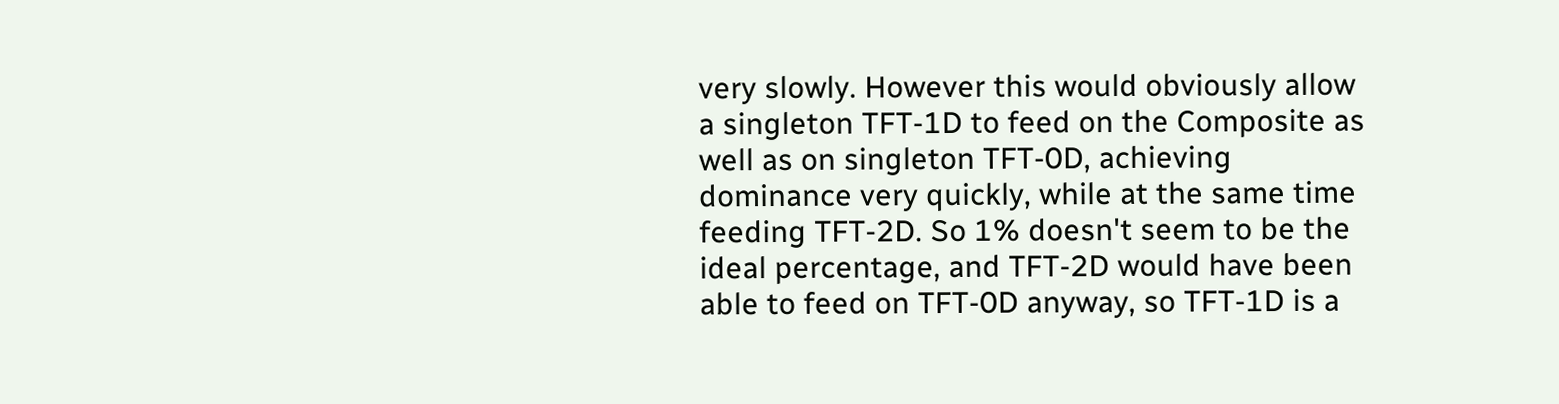very slowly. However this would obviously allow a singleton TFT-1D to feed on the Composite as well as on singleton TFT-0D, achieving dominance very quickly, while at the same time feeding TFT-2D. So 1% doesn't seem to be the ideal percentage, and TFT-2D would have been able to feed on TFT-0D anyway, so TFT-1D is a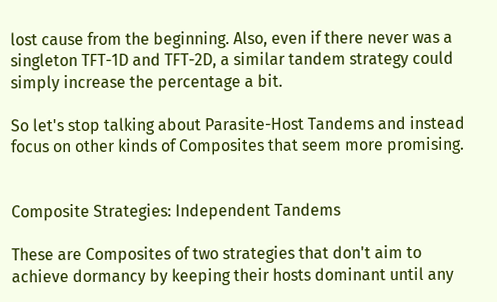lost cause from the beginning. Also, even if there never was a singleton TFT-1D and TFT-2D, a similar tandem strategy could simply increase the percentage a bit.

So let's stop talking about Parasite-Host Tandems and instead focus on other kinds of Composites that seem more promising.


Composite Strategies: Independent Tandems

These are Composites of two strategies that don't aim to achieve dormancy by keeping their hosts dominant until any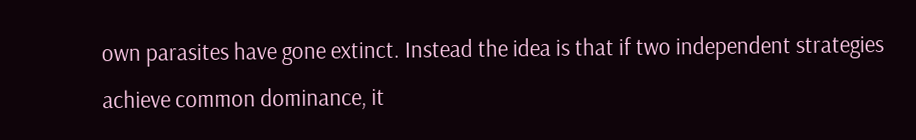own parasites have gone extinct. Instead the idea is that if two independent strategies achieve common dominance, it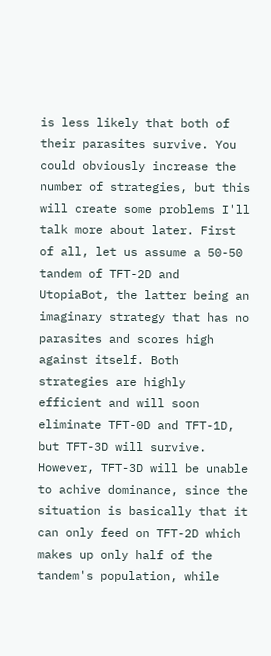is less likely that both of their parasites survive. You could obviously increase the number of strategies, but this will create some problems I'll talk more about later. First of all, let us assume a 50-50 tandem of TFT-2D and UtopiaBot, the latter being an imaginary strategy that has no parasites and scores high against itself. Both strategies are highly efficient and will soon eliminate TFT-0D and TFT-1D, but TFT-3D will survive. However, TFT-3D will be unable to achive dominance, since the situation is basically that it can only feed on TFT-2D which makes up only half of the tandem's population, while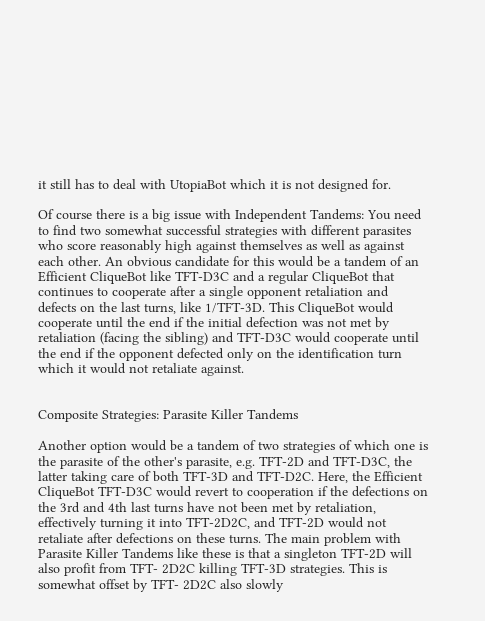it still has to deal with UtopiaBot which it is not designed for.

Of course there is a big issue with Independent Tandems: You need to find two somewhat successful strategies with different parasites who score reasonably high against themselves as well as against each other. An obvious candidate for this would be a tandem of an Efficient CliqueBot like TFT-D3C and a regular CliqueBot that continues to cooperate after a single opponent retaliation and defects on the last turns, like 1/TFT-3D. This CliqueBot would cooperate until the end if the initial defection was not met by retaliation (facing the sibling) and TFT-D3C would cooperate until the end if the opponent defected only on the identification turn which it would not retaliate against.


Composite Strategies: Parasite Killer Tandems

Another option would be a tandem of two strategies of which one is the parasite of the other's parasite, e.g. TFT-2D and TFT-D3C, the latter taking care of both TFT-3D and TFT-D2C. Here, the Efficient CliqueBot TFT-D3C would revert to cooperation if the defections on the 3rd and 4th last turns have not been met by retaliation, effectively turning it into TFT-2D2C, and TFT-2D would not retaliate after defections on these turns. The main problem with Parasite Killer Tandems like these is that a singleton TFT-2D will also profit from TFT- 2D2C killing TFT-3D strategies. This is somewhat offset by TFT- 2D2C also slowly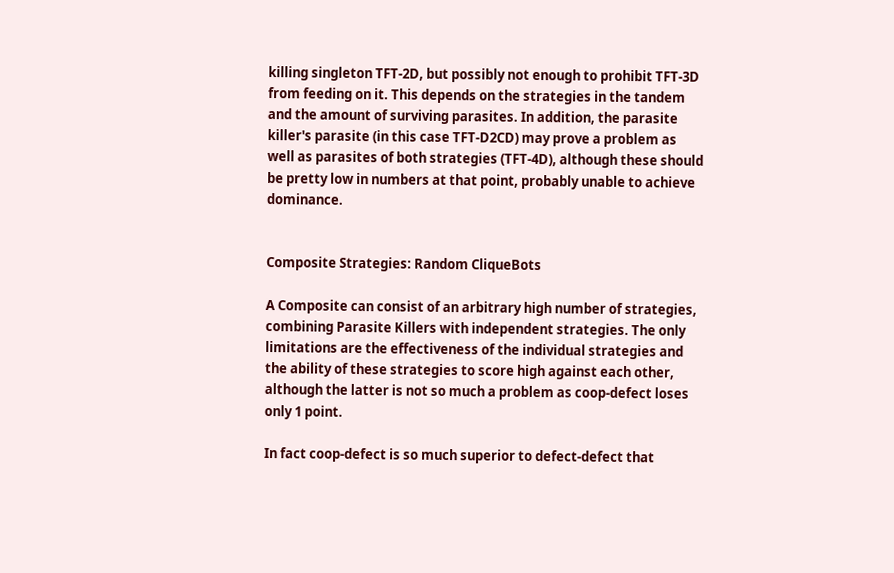killing singleton TFT-2D, but possibly not enough to prohibit TFT-3D from feeding on it. This depends on the strategies in the tandem and the amount of surviving parasites. In addition, the parasite killer's parasite (in this case TFT-D2CD) may prove a problem as well as parasites of both strategies (TFT-4D), although these should be pretty low in numbers at that point, probably unable to achieve dominance.


Composite Strategies: Random CliqueBots

A Composite can consist of an arbitrary high number of strategies, combining Parasite Killers with independent strategies. The only limitations are the effectiveness of the individual strategies and the ability of these strategies to score high against each other, although the latter is not so much a problem as coop-defect loses only 1 point.

In fact coop-defect is so much superior to defect-defect that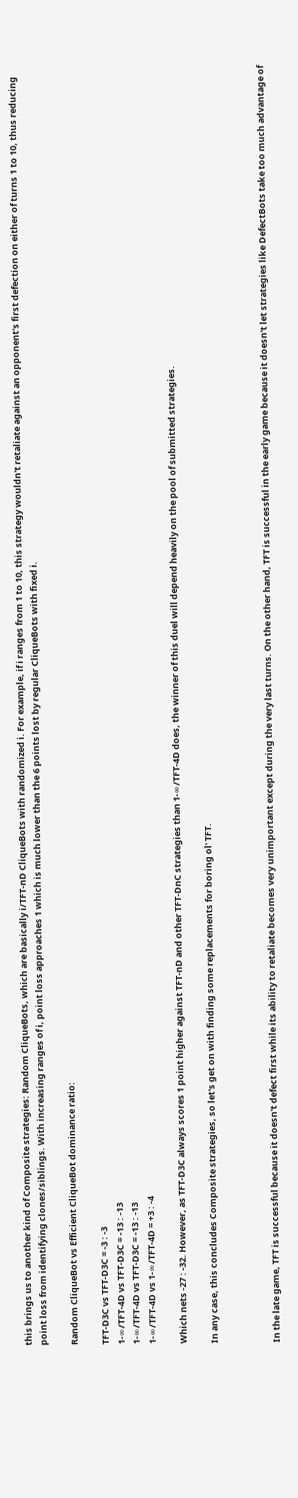this brings us to another kind of Composite strategies: Random CliqueBots, which are basically i/TFT-nD CliqueBots with randomized i. For example, if i ranges from 1 to 10, this strategy wouldn't retaliate against an opponent's first defection on either of turns 1 to 10, thus reducing point loss from identifying clones/siblings. With increasing ranges of i, point loss approaches 1 which is much lower than the 6 points lost by regular CliqueBots with fixed i.

Random CliqueBot vs Efficient CliqueBot dominance ratio:

TFT-D3C vs TFT-D3C = -3 : -3
1-∞/TFT-4D vs TFT-D3C = -13 : -13
1-∞/TFT-4D vs TFT-D3C = -13 : -13
1-∞/TFT-4D vs 1-∞/TFT-4D = +3 : -4

Which nets -27 : -32. However, as TFT-D3C always scores 1 point higher against TFT-nD and other TFT-DnC strategies than 1-∞/TFT-4D does, the winner of this duel will depend heavily on the pool of submitted strategies.

In any case, this concludes Composite strategies, so let's get on with finding some replacements for boring ol' TFT.



In the late game, TFT is successful because it doesn't defect first while its ability to retaliate becomes very unimportant except during the very last turns. On the other hand, TFT is successful in the early game because it doesn't let strategies like DefectBots take too much advantage of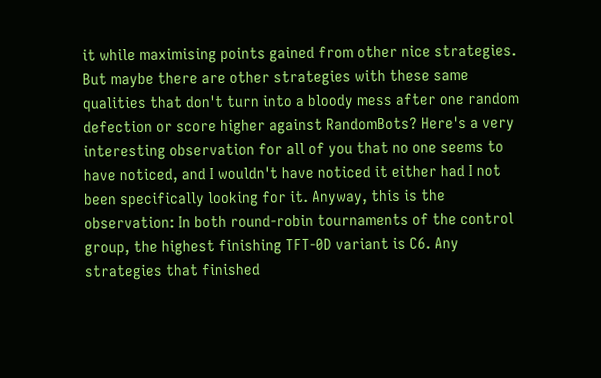it while maximising points gained from other nice strategies. But maybe there are other strategies with these same qualities that don't turn into a bloody mess after one random defection or score higher against RandomBots? Here's a very interesting observation for all of you that no one seems to have noticed, and I wouldn't have noticed it either had I not been specifically looking for it. Anyway, this is the observation: In both round-robin tournaments of the control group, the highest finishing TFT-0D variant is C6. Any strategies that finished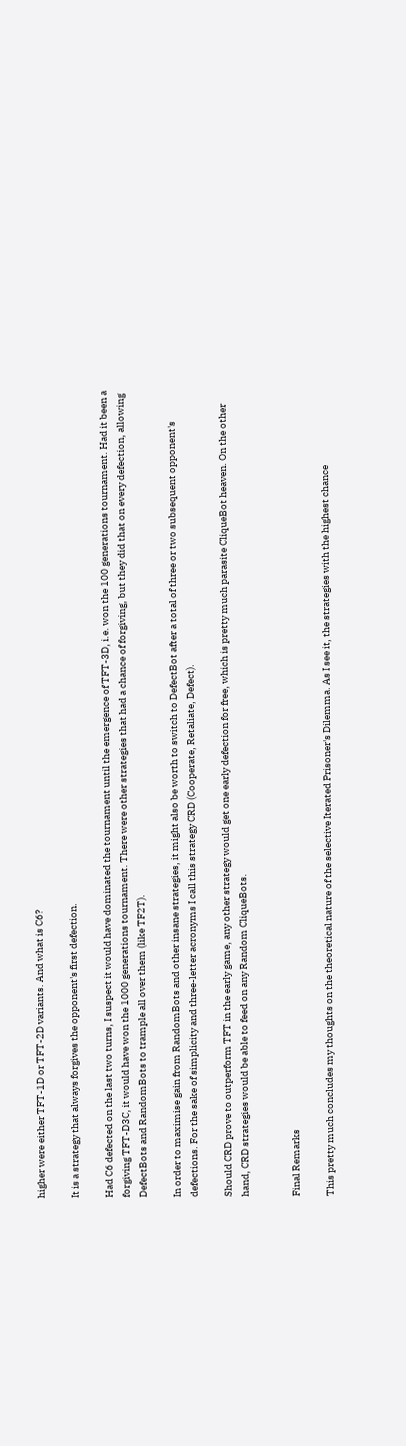higher were either TFT-1D or TFT-2D variants. And what is C6?

It is a strategy that always forgives the opponent's first defection.

Had C6 defected on the last two turns, I suspect it would have dominated the tournament until the emergence of TFT-3D, i.e. won the 100 generations tournament. Had it been a forgiving TFT-D3C, it would have won the 1000 generations tournament. There were other strategies that had a chance of forgiving, but they did that on every defection, allowing DefectBots and RandomBots to trample all over them (like TF2T).

In order to maximise gain from RandomBots and other insane strategies, it might also be worth to switch to DefectBot after a total of three or two subsequent opponent's defections. For the sake of simplicity and three-letter acronyms I call this strategy CRD (Cooperate, Retaliate, Defect).

Should CRD prove to outperform TFT in the early game, any other strategy would get one early defection for free, which is pretty much parasite CliqueBot heaven. On the other hand, CRD strategies would be able to feed on any Random CliqueBots.


Final Remarks

This pretty much concludes my thoughts on the theoretical nature of the selective Iterated Prisoner's Dilemma. As I see it, the strategies with the highest chance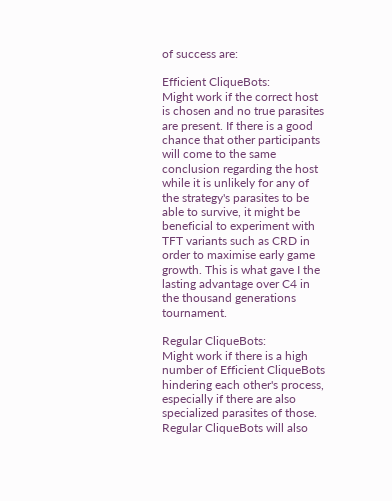of success are:

Efficient CliqueBots:
Might work if the correct host is chosen and no true parasites are present. If there is a good chance that other participants will come to the same conclusion regarding the host while it is unlikely for any of the strategy's parasites to be able to survive, it might be beneficial to experiment with TFT variants such as CRD in order to maximise early game growth. This is what gave I the lasting advantage over C4 in the thousand generations tournament.

Regular CliqueBots:
Might work if there is a high number of Efficient CliqueBots hindering each other's process, especially if there are also specialized parasites of those. Regular CliqueBots will also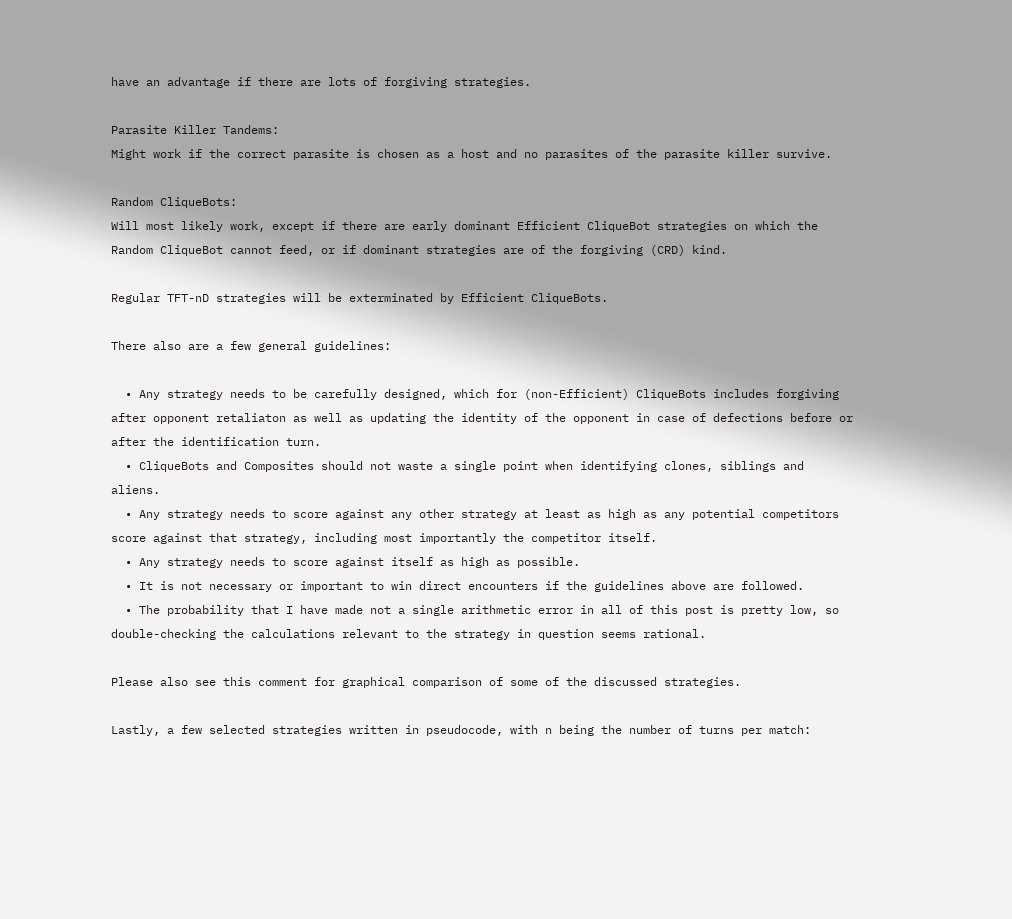have an advantage if there are lots of forgiving strategies.

Parasite Killer Tandems:
Might work if the correct parasite is chosen as a host and no parasites of the parasite killer survive.

Random CliqueBots:
Will most likely work, except if there are early dominant Efficient CliqueBot strategies on which the Random CliqueBot cannot feed, or if dominant strategies are of the forgiving (CRD) kind.

Regular TFT-nD strategies will be exterminated by Efficient CliqueBots.

There also are a few general guidelines:

  • Any strategy needs to be carefully designed, which for (non-Efficient) CliqueBots includes forgiving after opponent retaliaton as well as updating the identity of the opponent in case of defections before or after the identification turn.
  • CliqueBots and Composites should not waste a single point when identifying clones, siblings and aliens.
  • Any strategy needs to score against any other strategy at least as high as any potential competitors score against that strategy, including most importantly the competitor itself.
  • Any strategy needs to score against itself as high as possible.
  • It is not necessary or important to win direct encounters if the guidelines above are followed.
  • The probability that I have made not a single arithmetic error in all of this post is pretty low, so double-checking the calculations relevant to the strategy in question seems rational.

Please also see this comment for graphical comparison of some of the discussed strategies.

Lastly, a few selected strategies written in pseudocode, with n being the number of turns per match: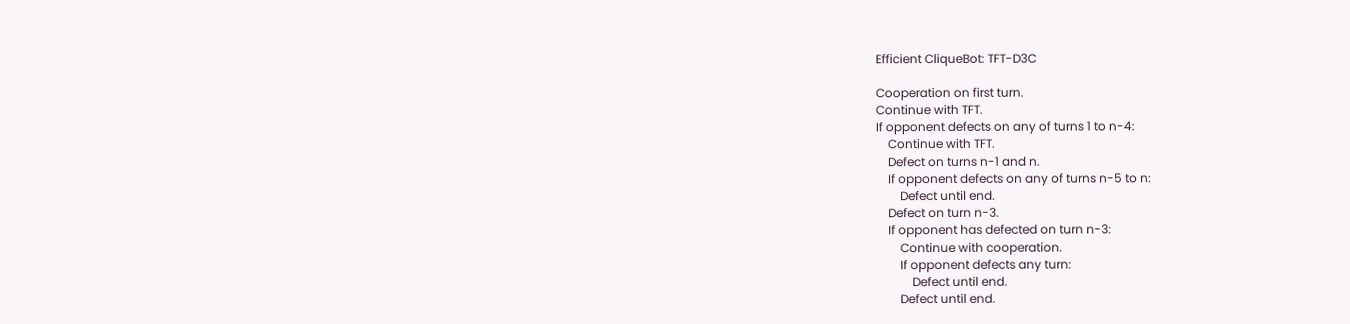Efficient CliqueBot: TFT-D3C

Cooperation on first turn.
Continue with TFT.
If opponent defects on any of turns 1 to n-4:
    Continue with TFT.
    Defect on turns n-1 and n.
    If opponent defects on any of turns n-5 to n:
        Defect until end.
    Defect on turn n-3.
    If opponent has defected on turn n-3:
        Continue with cooperation.
        If opponent defects any turn:
            Defect until end.
        Defect until end.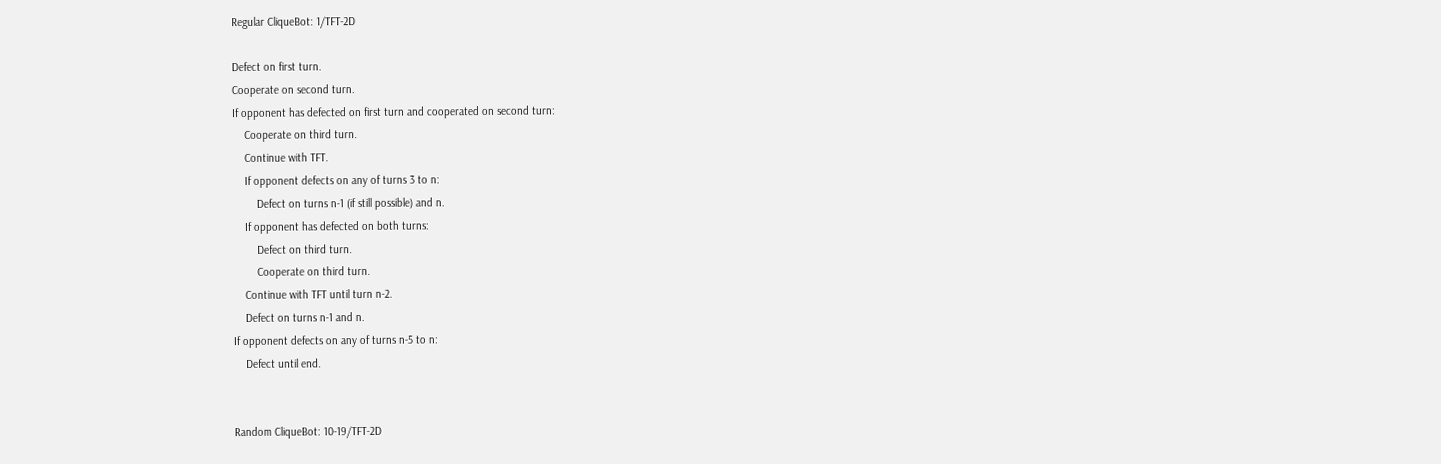Regular CliqueBot: 1/TFT-2D

Defect on first turn.
Cooperate on second turn.
If opponent has defected on first turn and cooperated on second turn:
    Cooperate on third turn.
    Continue with TFT.
    If opponent defects on any of turns 3 to n:
        Defect on turns n-1 (if still possible) and n.
    If opponent has defected on both turns:
        Defect on third turn.
        Cooperate on third turn.
    Continue with TFT until turn n-2.
    Defect on turns n-1 and n.
If opponent defects on any of turns n-5 to n:
    Defect until end.


Random CliqueBot: 10-19/TFT-2D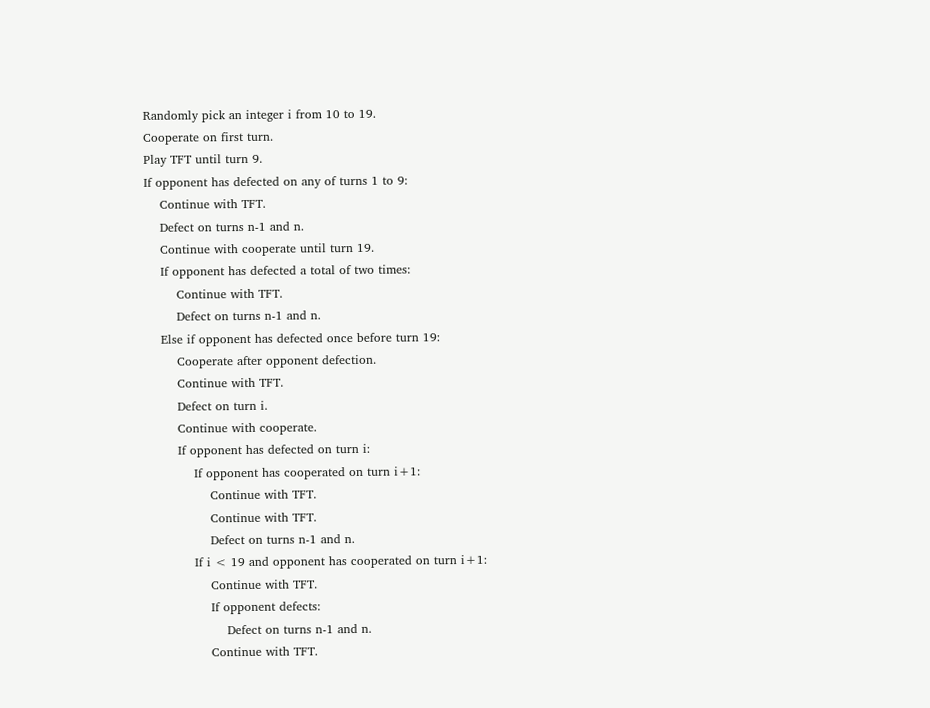Randomly pick an integer i from 10 to 19.
Cooperate on first turn.
Play TFT until turn 9.
If opponent has defected on any of turns 1 to 9:
    Continue with TFT.
    Defect on turns n-1 and n.
    Continue with cooperate until turn 19.
    If opponent has defected a total of two times:
        Continue with TFT.
        Defect on turns n-1 and n.
    Else if opponent has defected once before turn 19:
        Cooperate after opponent defection.
        Continue with TFT.
        Defect on turn i.
        Continue with cooperate.
        If opponent has defected on turn i:
            If opponent has cooperated on turn i+1:
                Continue with TFT.
                Continue with TFT.
                Defect on turns n-1 and n.
            If i < 19 and opponent has cooperated on turn i+1:
                Continue with TFT.
                If opponent defects:
                    Defect on turns n-1 and n.
                Continue with TFT.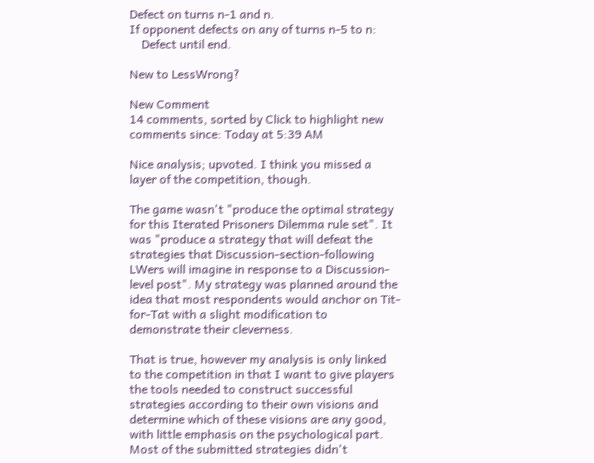Defect on turns n-1 and n.
If opponent defects on any of turns n-5 to n:
    Defect until end.

New to LessWrong?

New Comment
14 comments, sorted by Click to highlight new comments since: Today at 5:39 AM

Nice analysis; upvoted. I think you missed a layer of the competition, though.

The game wasn't "produce the optimal strategy for this Iterated Prisoners Dilemma rule set". It was "produce a strategy that will defeat the strategies that Discussion-section-following LWers will imagine in response to a Discussion-level post". My strategy was planned around the idea that most respondents would anchor on Tit-for-Tat with a slight modification to demonstrate their cleverness.

That is true, however my analysis is only linked to the competition in that I want to give players the tools needed to construct successful strategies according to their own visions and determine which of these visions are any good, with little emphasis on the psychological part. Most of the submitted strategies didn't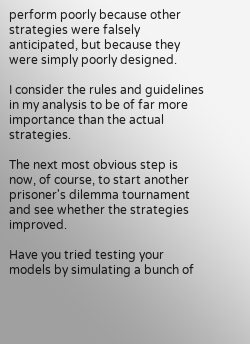perform poorly because other strategies were falsely anticipated, but because they were simply poorly designed.

I consider the rules and guidelines in my analysis to be of far more importance than the actual strategies.

The next most obvious step is now, of course, to start another prisoner's dilemma tournament and see whether the strategies improved.

Have you tried testing your models by simulating a bunch of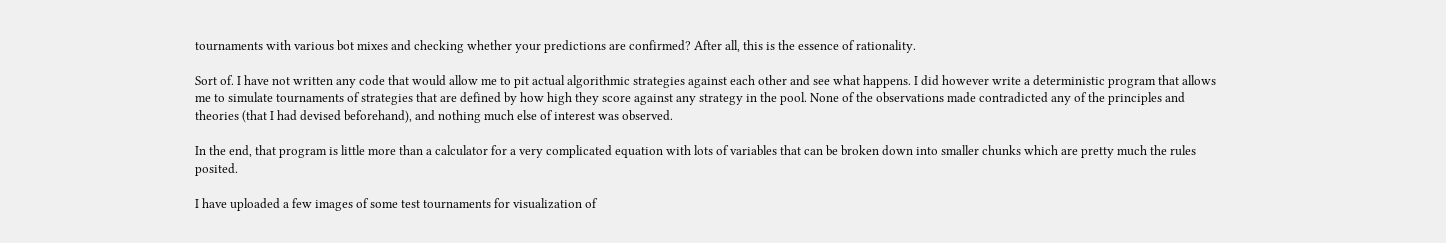tournaments with various bot mixes and checking whether your predictions are confirmed? After all, this is the essence of rationality.

Sort of. I have not written any code that would allow me to pit actual algorithmic strategies against each other and see what happens. I did however write a deterministic program that allows me to simulate tournaments of strategies that are defined by how high they score against any strategy in the pool. None of the observations made contradicted any of the principles and theories (that I had devised beforehand), and nothing much else of interest was observed.

In the end, that program is little more than a calculator for a very complicated equation with lots of variables that can be broken down into smaller chunks which are pretty much the rules posited.

I have uploaded a few images of some test tournaments for visualization of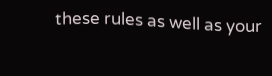these rules as well as your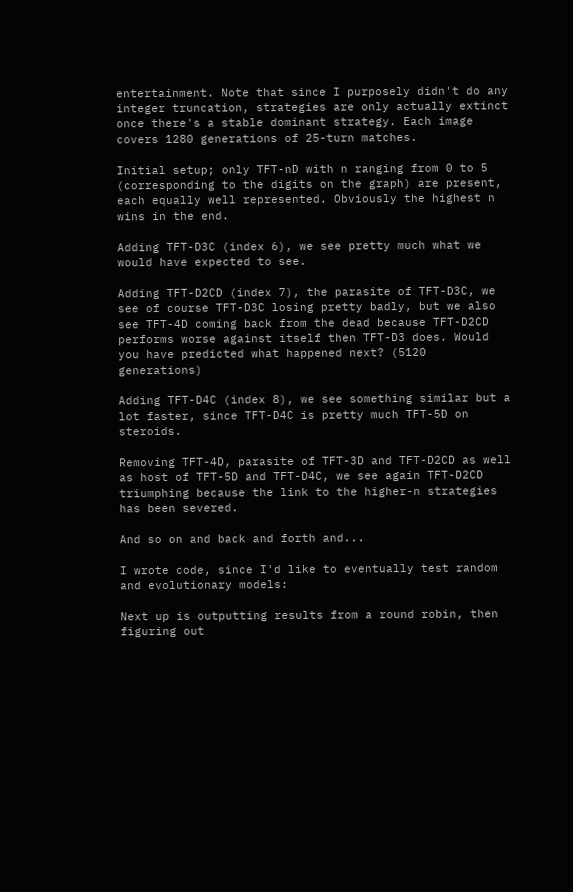entertainment. Note that since I purposely didn't do any integer truncation, strategies are only actually extinct once there's a stable dominant strategy. Each image covers 1280 generations of 25-turn matches.

Initial setup; only TFT-nD with n ranging from 0 to 5 (corresponding to the digits on the graph) are present, each equally well represented. Obviously the highest n wins in the end.

Adding TFT-D3C (index 6), we see pretty much what we would have expected to see.

Adding TFT-D2CD (index 7), the parasite of TFT-D3C, we see of course TFT-D3C losing pretty badly, but we also see TFT-4D coming back from the dead because TFT-D2CD performs worse against itself then TFT-D3 does. Would you have predicted what happened next? (5120 generations)

Adding TFT-D4C (index 8), we see something similar but a lot faster, since TFT-D4C is pretty much TFT-5D on steroids.

Removing TFT-4D, parasite of TFT-3D and TFT-D2CD as well as host of TFT-5D and TFT-D4C, we see again TFT-D2CD triumphing because the link to the higher-n strategies has been severed.

And so on and back and forth and...

I wrote code, since I'd like to eventually test random and evolutionary models:

Next up is outputting results from a round robin, then figuring out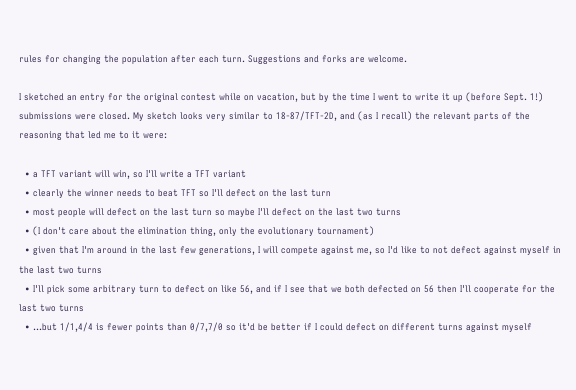rules for changing the population after each turn. Suggestions and forks are welcome.

I sketched an entry for the original contest while on vacation, but by the time I went to write it up (before Sept. 1!) submissions were closed. My sketch looks very similar to 18-87/TFT-2D, and (as I recall) the relevant parts of the reasoning that led me to it were:

  • a TFT variant will win, so I'll write a TFT variant
  • clearly the winner needs to beat TFT so I'll defect on the last turn
  • most people will defect on the last turn so maybe I'll defect on the last two turns
  • (I don't care about the elimination thing, only the evolutionary tournament)
  • given that I'm around in the last few generations, I will compete against me, so I'd like to not defect against myself in the last two turns
  • I'll pick some arbitrary turn to defect on like 56, and if I see that we both defected on 56 then I'll cooperate for the last two turns
  • ...but 1/1,4/4 is fewer points than 0/7,7/0 so it'd be better if I could defect on different turns against myself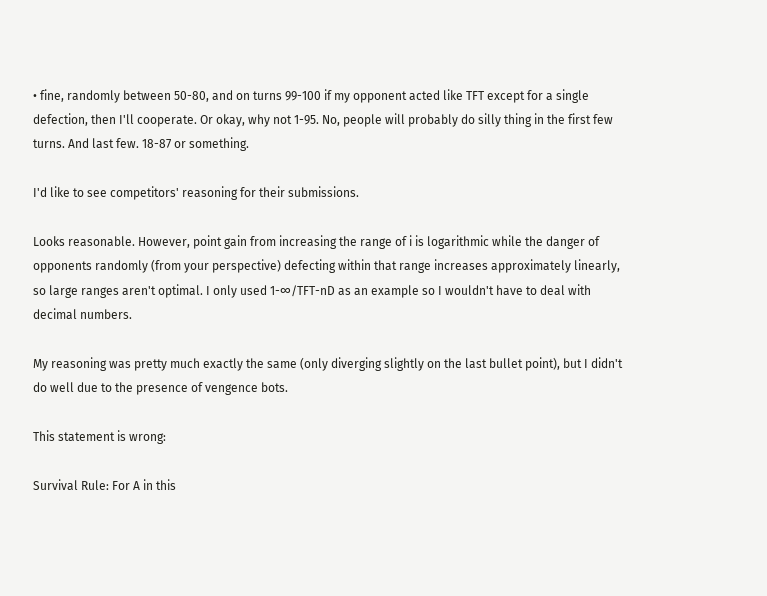• fine, randomly between 50-80, and on turns 99-100 if my opponent acted like TFT except for a single defection, then I'll cooperate. Or okay, why not 1-95. No, people will probably do silly thing in the first few turns. And last few. 18-87 or something.

I'd like to see competitors' reasoning for their submissions.

Looks reasonable. However, point gain from increasing the range of i is logarithmic while the danger of opponents randomly (from your perspective) defecting within that range increases approximately linearly, so large ranges aren't optimal. I only used 1-∞/TFT-nD as an example so I wouldn't have to deal with decimal numbers.

My reasoning was pretty much exactly the same (only diverging slightly on the last bullet point), but I didn't do well due to the presence of vengence bots.

This statement is wrong:

Survival Rule: For A in this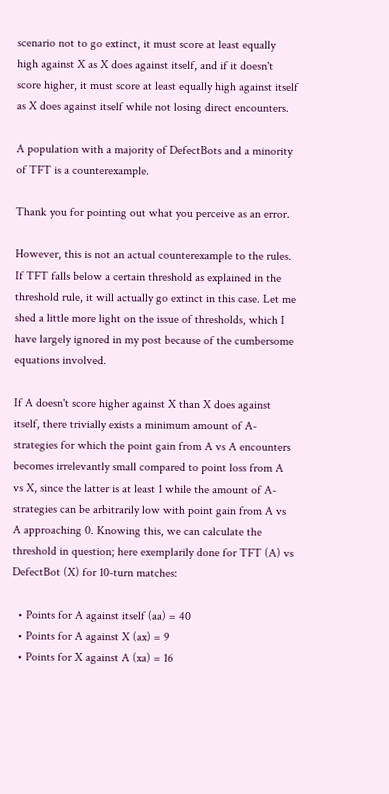scenario not to go extinct, it must score at least equally high against X as X does against itself, and if it doesn't score higher, it must score at least equally high against itself as X does against itself while not losing direct encounters.

A population with a majority of DefectBots and a minority of TFT is a counterexample.

Thank you for pointing out what you perceive as an error.

However, this is not an actual counterexample to the rules. If TFT falls below a certain threshold as explained in the threshold rule, it will actually go extinct in this case. Let me shed a little more light on the issue of thresholds, which I have largely ignored in my post because of the cumbersome equations involved.

If A doesn't score higher against X than X does against itself, there trivially exists a minimum amount of A-strategies for which the point gain from A vs A encounters becomes irrelevantly small compared to point loss from A vs X, since the latter is at least 1 while the amount of A-strategies can be arbitrarily low with point gain from A vs A approaching 0. Knowing this, we can calculate the threshold in question; here exemplarily done for TFT (A) vs DefectBot (X) for 10-turn matches:

  • Points for A against itself (aa) = 40
  • Points for A against X (ax) = 9
  • Points for X against A (xa) = 16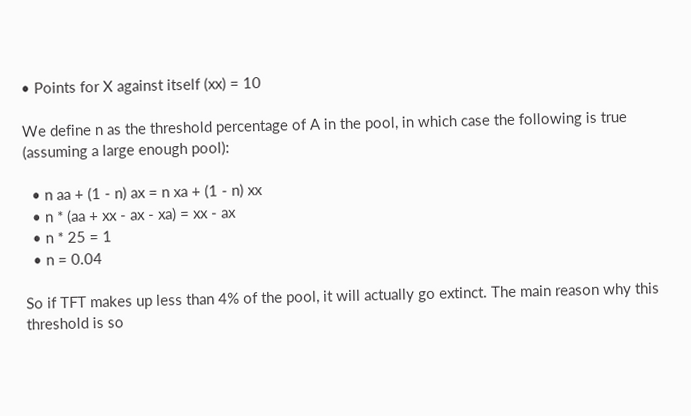• Points for X against itself (xx) = 10

We define n as the threshold percentage of A in the pool, in which case the following is true (assuming a large enough pool):

  • n aa + (1 - n) ax = n xa + (1 - n) xx
  • n * (aa + xx - ax - xa) = xx - ax
  • n * 25 = 1
  • n = 0.04

So if TFT makes up less than 4% of the pool, it will actually go extinct. The main reason why this threshold is so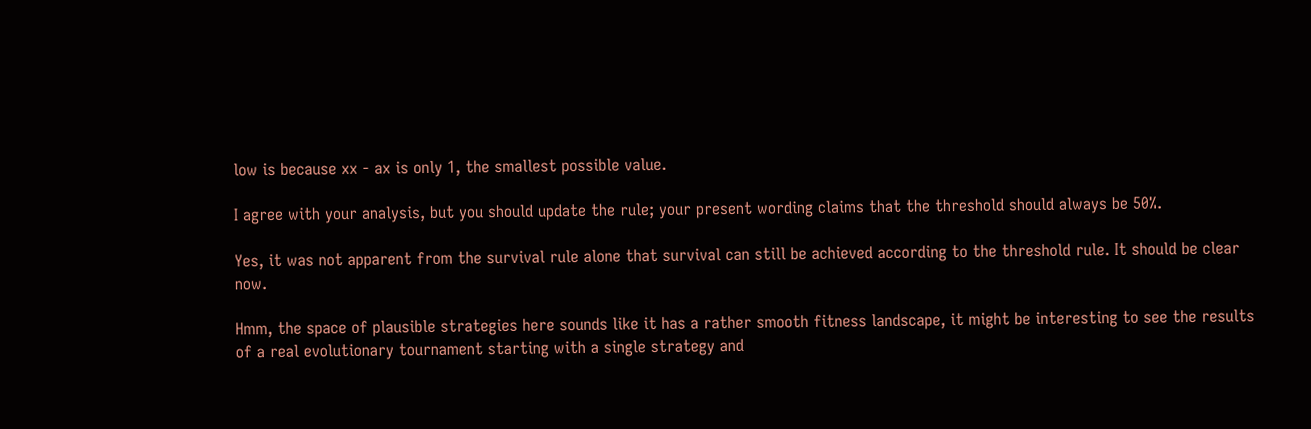low is because xx - ax is only 1, the smallest possible value.

I agree with your analysis, but you should update the rule; your present wording claims that the threshold should always be 50%.

Yes, it was not apparent from the survival rule alone that survival can still be achieved according to the threshold rule. It should be clear now.

Hmm, the space of plausible strategies here sounds like it has a rather smooth fitness landscape, it might be interesting to see the results of a real evolutionary tournament starting with a single strategy and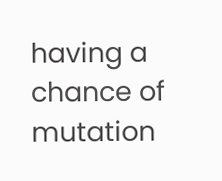having a chance of mutation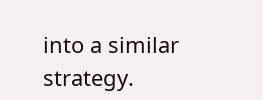into a similar strategy.